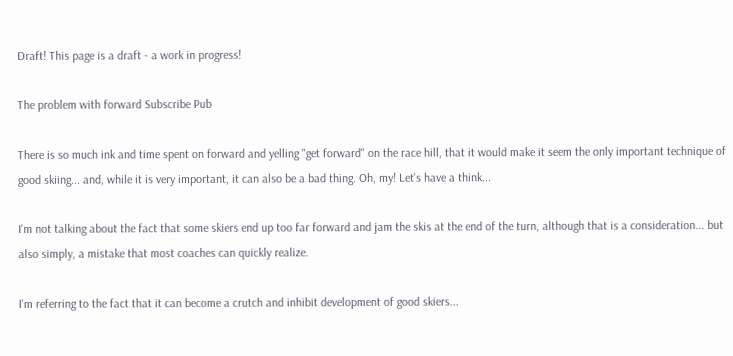Draft! This page is a draft - a work in progress!

The problem with forward Subscribe Pub

There is so much ink and time spent on forward and yelling "get forward" on the race hill, that it would make it seem the only important technique of good skiing... and, while it is very important, it can also be a bad thing. Oh, my! Let's have a think...

I'm not talking about the fact that some skiers end up too far forward and jam the skis at the end of the turn, although that is a consideration... but also simply, a mistake that most coaches can quickly realize.

I'm referring to the fact that it can become a crutch and inhibit development of good skiers...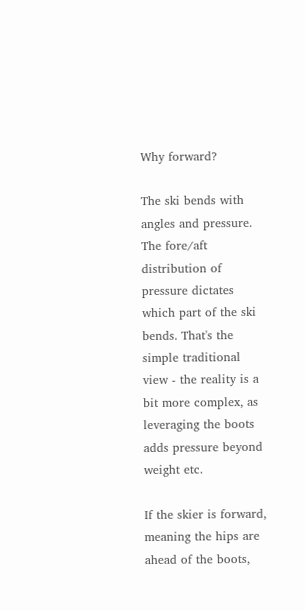Why forward?

The ski bends with angles and pressure. The fore/aft distribution of pressure dictates which part of the ski bends. That's the simple traditional view - the reality is a bit more complex, as leveraging the boots adds pressure beyond weight etc.

If the skier is forward, meaning the hips are ahead of the boots,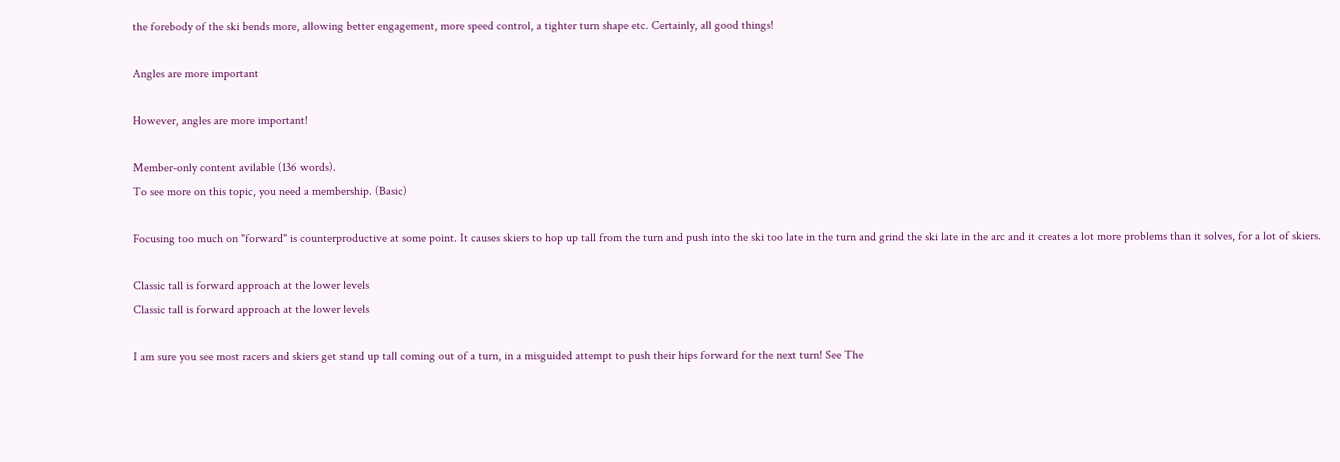the forebody of the ski bends more, allowing better engagement, more speed control, a tighter turn shape etc. Certainly, all good things!

Angles are more important

However, angles are more important!

Member-only content avilable (136 words).
To see more on this topic, you need a membership. (Basic)

Focusing too much on "forward" is counterproductive at some point. It causes skiers to hop up tall from the turn and push into the ski too late in the turn and grind the ski late in the arc and it creates a lot more problems than it solves, for a lot of skiers.

Classic tall is forward approach at the lower levels
Classic tall is forward approach at the lower levels

I am sure you see most racers and skiers get stand up tall coming out of a turn, in a misguided attempt to push their hips forward for the next turn! See The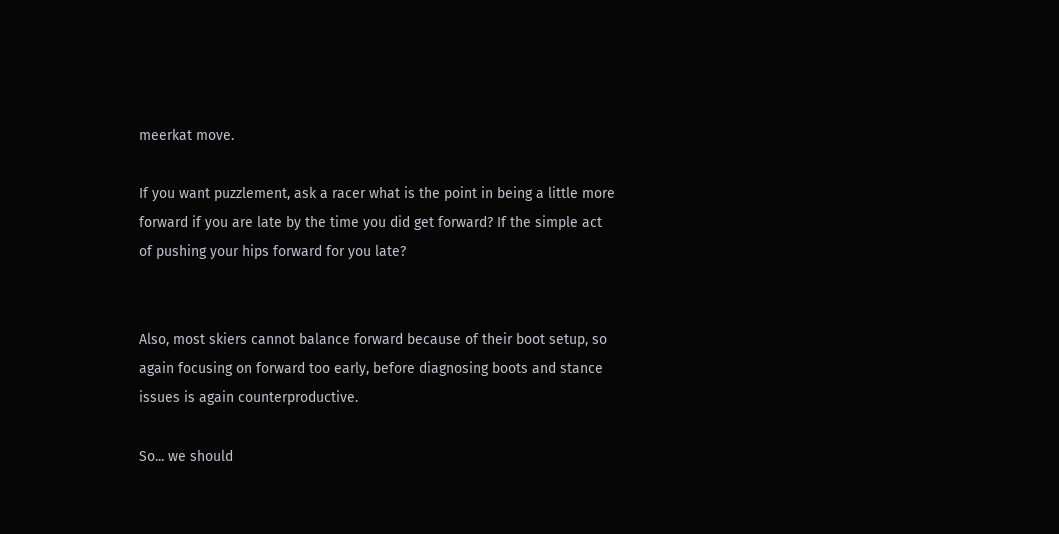meerkat move.

If you want puzzlement, ask a racer what is the point in being a little more forward if you are late by the time you did get forward? If the simple act of pushing your hips forward for you late?


Also, most skiers cannot balance forward because of their boot setup, so again focusing on forward too early, before diagnosing boots and stance issues is again counterproductive.

So... we should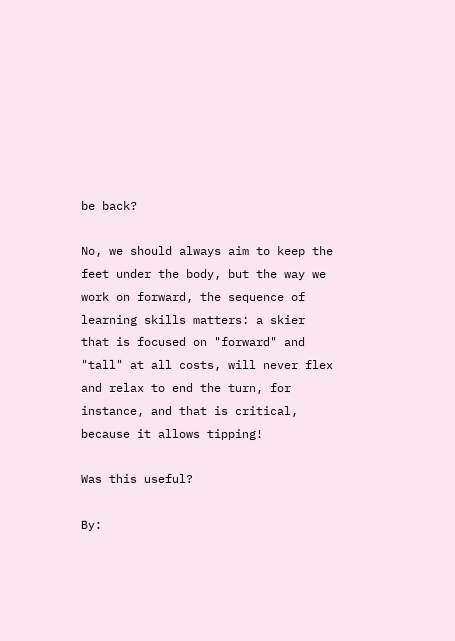be back?

No, we should always aim to keep the feet under the body, but the way we work on forward, the sequence of learning skills matters: a skier that is focused on "forward" and "tall" at all costs, will never flex and relax to end the turn, for instance, and that is critical, because it allows tipping!

Was this useful?

By: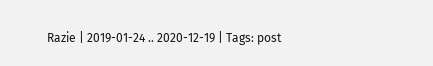Razie | 2019-01-24 .. 2020-12-19 | Tags: post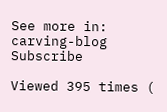See more in: carving-blog Subscribe

Viewed 395 times (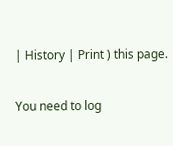| History | Print ) this page.

You need to log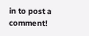in to post a comment!